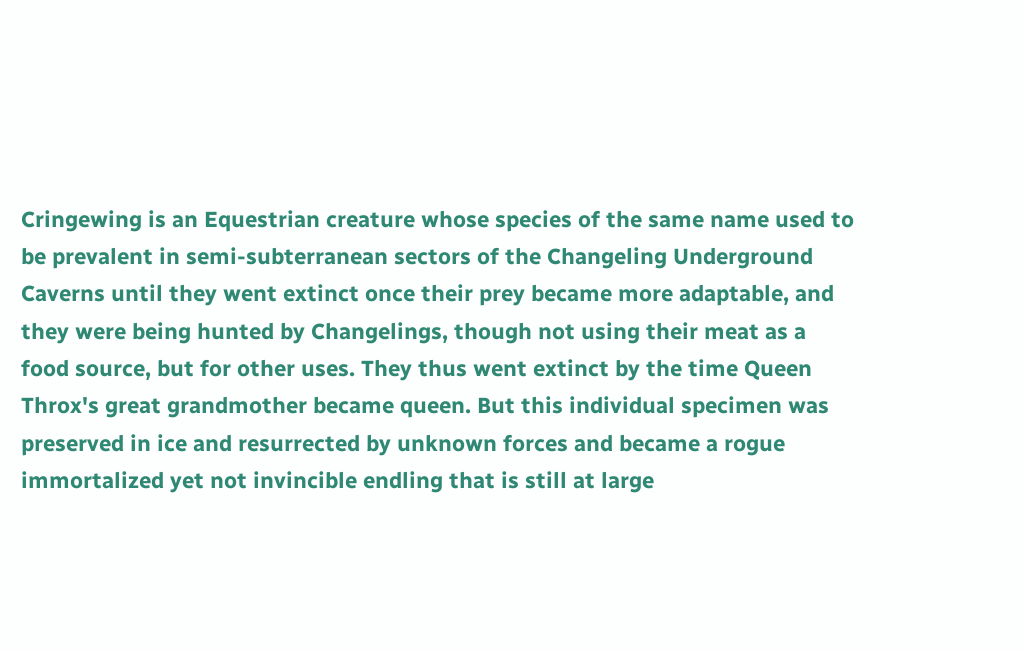Cringewing is an Equestrian creature whose species of the same name used to be prevalent in semi-subterranean sectors of the Changeling Underground Caverns until they went extinct once their prey became more adaptable, and they were being hunted by Changelings, though not using their meat as a food source, but for other uses. They thus went extinct by the time Queen Throx's great grandmother became queen. But this individual specimen was preserved in ice and resurrected by unknown forces and became a rogue immortalized yet not invincible endling that is still at large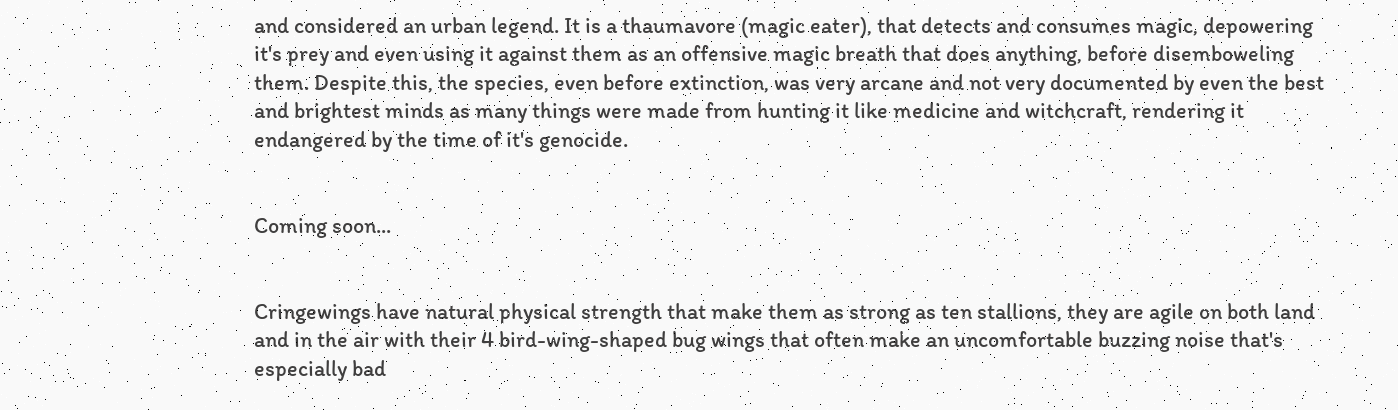and considered an urban legend. It is a thaumavore (magic eater), that detects and consumes magic, depowering it's prey and even using it against them as an offensive magic breath that does anything, before disemboweling them. Despite this, the species, even before extinction, was very arcane and not very documented by even the best and brightest minds as many things were made from hunting it like medicine and witchcraft, rendering it endangered by the time of it's genocide.


Coming soon...


Cringewings have natural physical strength that make them as strong as ten stallions, they are agile on both land and in the air with their 4 bird-wing-shaped bug wings that often make an uncomfortable buzzing noise that's especially bad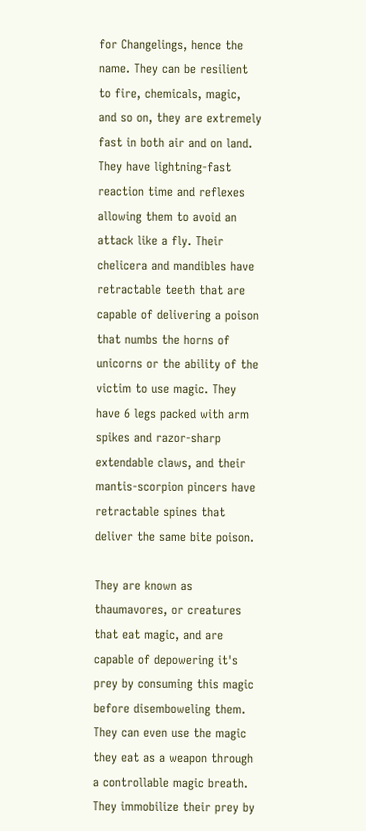for Changelings, hence the name. They can be resilient to fire, chemicals, magic, and so on, they are extremely fast in both air and on land. They have lightning-fast reaction time and reflexes allowing them to avoid an attack like a fly. Their chelicera and mandibles have retractable teeth that are capable of delivering a poison that numbs the horns of unicorns or the ability of the victim to use magic. They have 6 legs packed with arm spikes and razor-sharp extendable claws, and their mantis-scorpion pincers have retractable spines that deliver the same bite poison.

They are known as thaumavores, or creatures that eat magic, and are capable of depowering it's prey by consuming this magic before disemboweling them. They can even use the magic they eat as a weapon through a controllable magic breath. They immobilize their prey by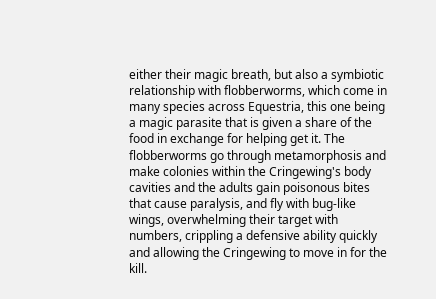either their magic breath, but also a symbiotic relationship with flobberworms, which come in many species across Equestria, this one being a magic parasite that is given a share of the food in exchange for helping get it. The flobberworms go through metamorphosis and make colonies within the Cringewing's body cavities and the adults gain poisonous bites that cause paralysis, and fly with bug-like wings, overwhelming their target with numbers, crippling a defensive ability quickly and allowing the Cringewing to move in for the kill.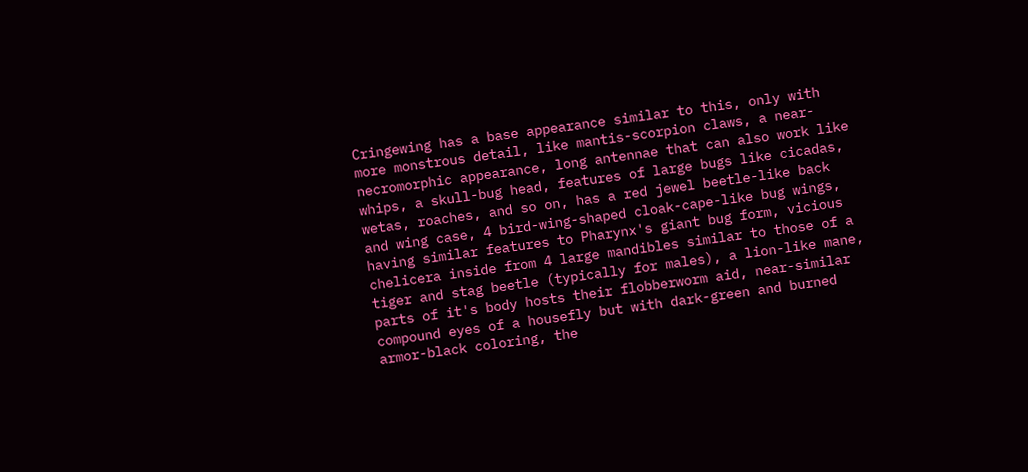Cringewing has a base appearance similar to this, only with more monstrous detail, like mantis-scorpion claws, a near-necromorphic appearance, long antennae that can also work like whips, a skull-bug head, features of large bugs like cicadas, wetas, roaches, and so on, has a red jewel beetle-like back and wing case, 4 bird-wing-shaped cloak-cape-like bug wings, having similar features to Pharynx's giant bug form, vicious chelicera inside from 4 large mandibles similar to those of a tiger and stag beetle (typically for males), a lion-like mane, parts of it's body hosts their flobberworm aid, near-similar compound eyes of a housefly but with dark-green and burned armor-black coloring, the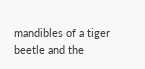mandibles of a tiger beetle and the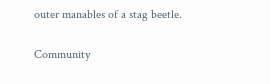outer manables of a stag beetle.

Community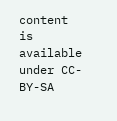content is available under CC-BY-SA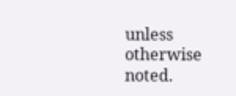unless otherwise noted.